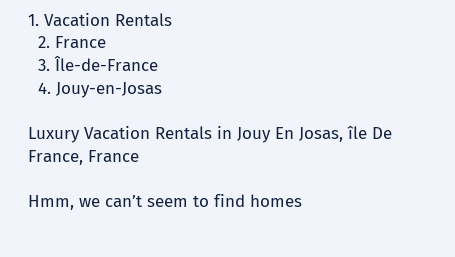1. Vacation Rentals
  2. France
  3. Île-de-France
  4. Jouy-en-Josas

Luxury Vacation Rentals in Jouy En Josas, île De France, France

Hmm, we can’t seem to find homes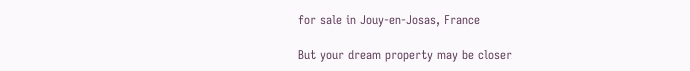for sale in Jouy-en-Josas, France

But your dream property may be closer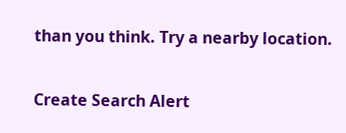than you think. Try a nearby location.

Create Search Alert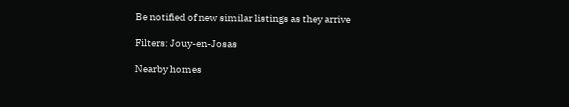Be notified of new similar listings as they arrive

Filters: Jouy-en-Josas

Nearby homes